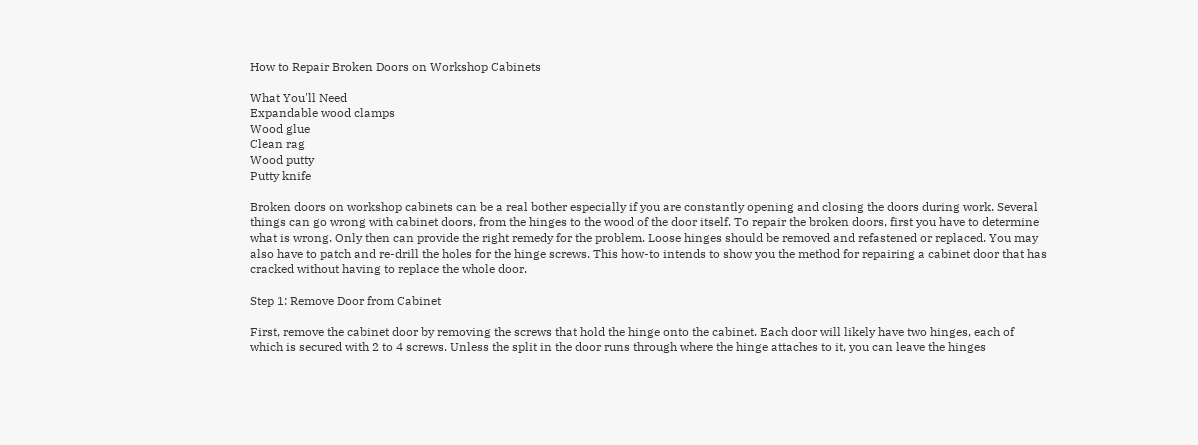How to Repair Broken Doors on Workshop Cabinets

What You'll Need
Expandable wood clamps
Wood glue
Clean rag
Wood putty
Putty knife

Broken doors on workshop cabinets can be a real bother especially if you are constantly opening and closing the doors during work. Several things can go wrong with cabinet doors, from the hinges to the wood of the door itself. To repair the broken doors, first you have to determine what is wrong. Only then can provide the right remedy for the problem. Loose hinges should be removed and refastened or replaced. You may also have to patch and re-drill the holes for the hinge screws. This how-to intends to show you the method for repairing a cabinet door that has cracked without having to replace the whole door.

Step 1: Remove Door from Cabinet

First, remove the cabinet door by removing the screws that hold the hinge onto the cabinet. Each door will likely have two hinges, each of which is secured with 2 to 4 screws. Unless the split in the door runs through where the hinge attaches to it, you can leave the hinges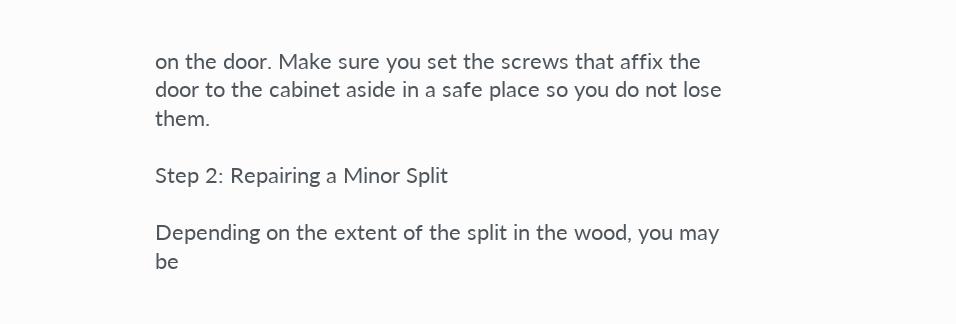on the door. Make sure you set the screws that affix the door to the cabinet aside in a safe place so you do not lose them.

Step 2: Repairing a Minor Split

Depending on the extent of the split in the wood, you may be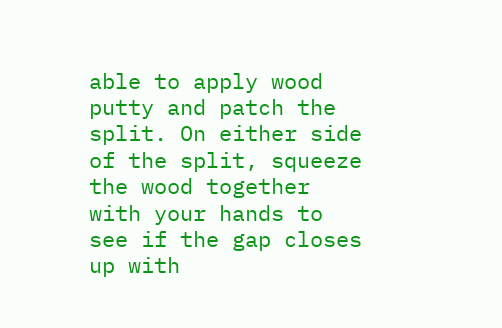able to apply wood putty and patch the split. On either side of the split, squeeze the wood together with your hands to see if the gap closes up with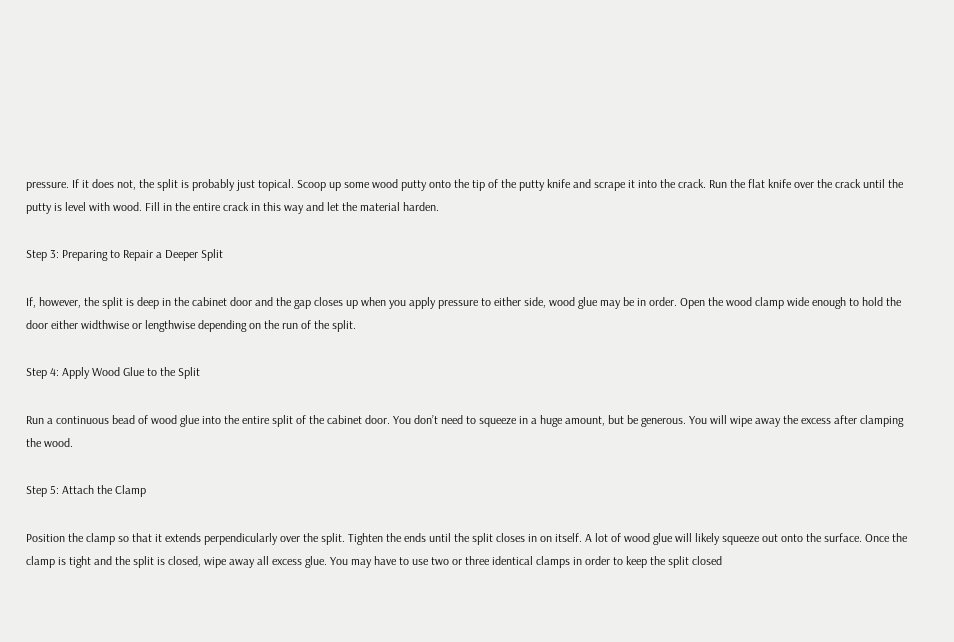pressure. If it does not, the split is probably just topical. Scoop up some wood putty onto the tip of the putty knife and scrape it into the crack. Run the flat knife over the crack until the putty is level with wood. Fill in the entire crack in this way and let the material harden.

Step 3: Preparing to Repair a Deeper Split

If, however, the split is deep in the cabinet door and the gap closes up when you apply pressure to either side, wood glue may be in order. Open the wood clamp wide enough to hold the door either widthwise or lengthwise depending on the run of the split.

Step 4: Apply Wood Glue to the Split

Run a continuous bead of wood glue into the entire split of the cabinet door. You don’t need to squeeze in a huge amount, but be generous. You will wipe away the excess after clamping the wood.

Step 5: Attach the Clamp

Position the clamp so that it extends perpendicularly over the split. Tighten the ends until the split closes in on itself. A lot of wood glue will likely squeeze out onto the surface. Once the clamp is tight and the split is closed, wipe away all excess glue. You may have to use two or three identical clamps in order to keep the split closed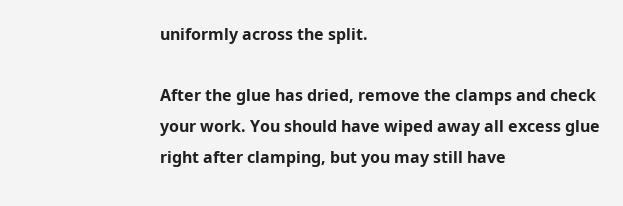uniformly across the split.

After the glue has dried, remove the clamps and check your work. You should have wiped away all excess glue right after clamping, but you may still have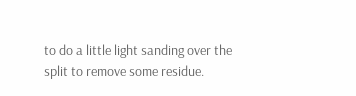to do a little light sanding over the split to remove some residue.